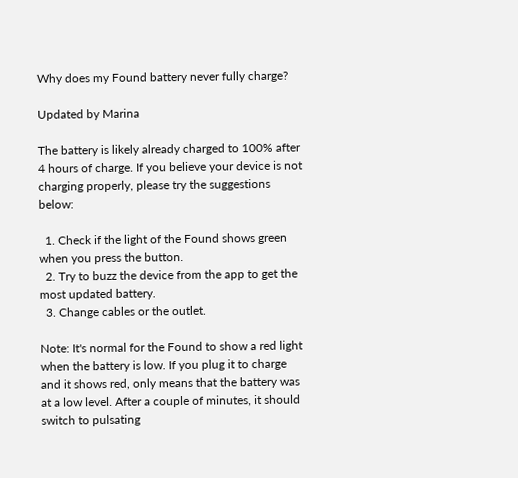Why does my Found battery never fully charge?

Updated by Marina

The battery is likely already charged to 100% after 4 hours of charge. If you believe your device is not charging properly, please try the suggestions below:

  1. Check if the light of the Found shows green when you press the button.
  2. Try to buzz the device from the app to get the most updated battery.
  3. Change cables or the outlet.

Note: It's normal for the Found to show a red light when the battery is low. If you plug it to charge and it shows red, only means that the battery was at a low level. After a couple of minutes, it should switch to pulsating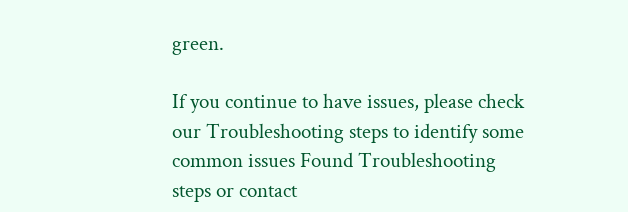green.

If you continue to have issues, please check our Troubleshooting steps to identify some common issues Found Troubleshooting steps or contact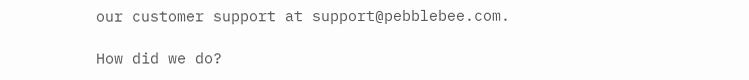our customer support at support@pebblebee.com.

How did we do?